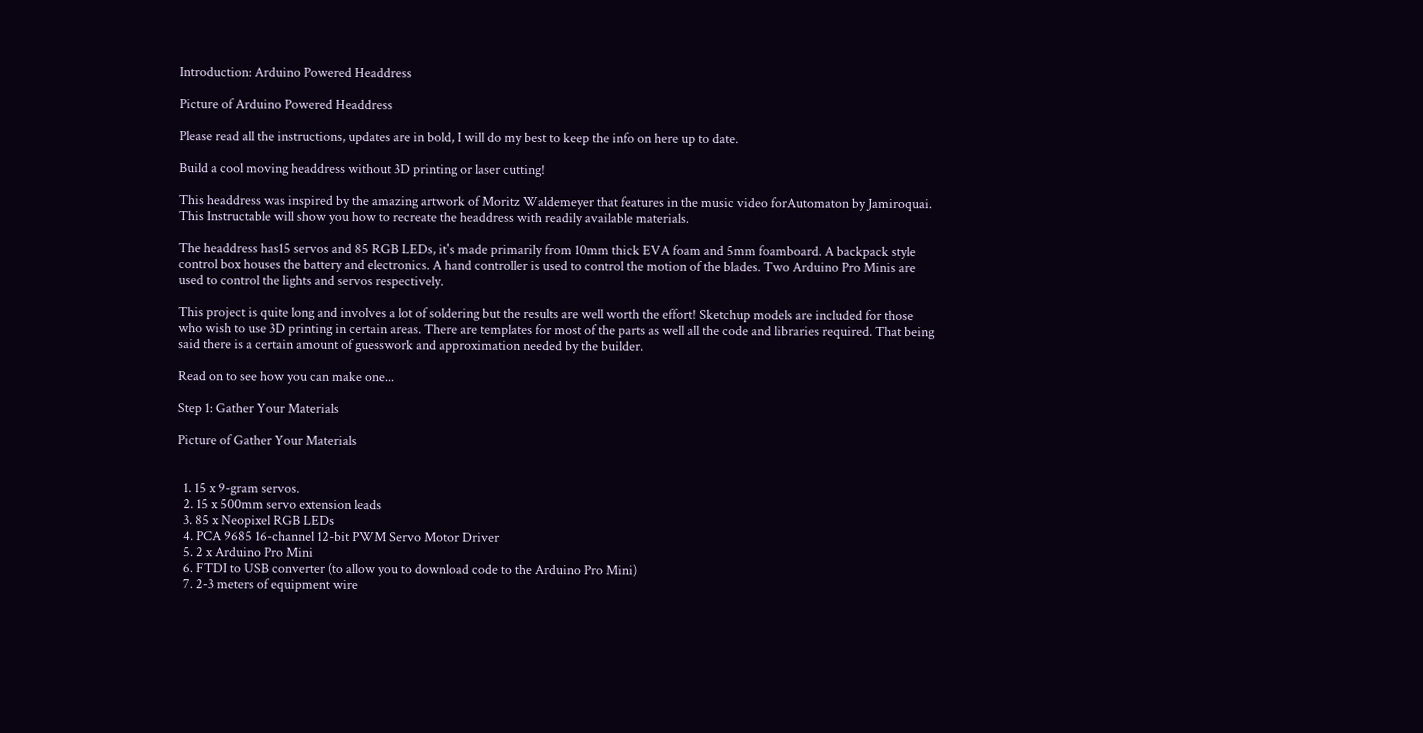Introduction: Arduino Powered Headdress

Picture of Arduino Powered Headdress

Please read all the instructions, updates are in bold, I will do my best to keep the info on here up to date.

Build a cool moving headdress without 3D printing or laser cutting!

This headdress was inspired by the amazing artwork of Moritz Waldemeyer that features in the music video forAutomaton by Jamiroquai. This Instructable will show you how to recreate the headdress with readily available materials.

The headdress has15 servos and 85 RGB LEDs, it's made primarily from 10mm thick EVA foam and 5mm foamboard. A backpack style control box houses the battery and electronics. A hand controller is used to control the motion of the blades. Two Arduino Pro Minis are used to control the lights and servos respectively.

This project is quite long and involves a lot of soldering but the results are well worth the effort! Sketchup models are included for those who wish to use 3D printing in certain areas. There are templates for most of the parts as well all the code and libraries required. That being said there is a certain amount of guesswork and approximation needed by the builder.

Read on to see how you can make one...

Step 1: Gather Your Materials

Picture of Gather Your Materials


  1. 15 x 9-gram servos.
  2. 15 x 500mm servo extension leads
  3. 85 x Neopixel RGB LEDs
  4. PCA 9685 16-channel 12-bit PWM Servo Motor Driver
  5. 2 x Arduino Pro Mini
  6. FTDI to USB converter (to allow you to download code to the Arduino Pro Mini)
  7. 2-3 meters of equipment wire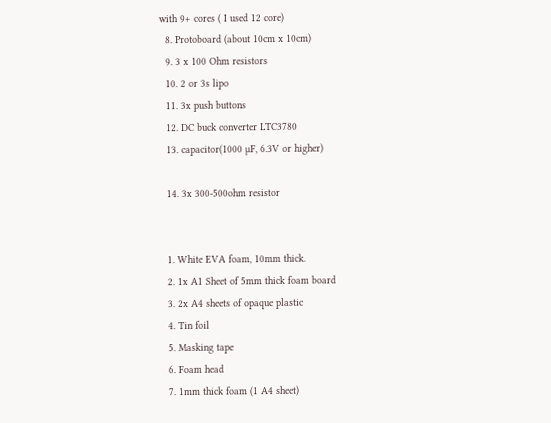with 9+ cores ( I used 12 core)
  8. Protoboard (about 10cm x 10cm)
  9. 3 x 100 Ohm resistors
  10. 2 or 3s lipo
  11. 3x push buttons
  12. DC buck converter LTC3780
  13. capacitor(1000 µF, 6.3V or higher)

  14. 3x 300-500ohm resistor


  1. White EVA foam, 10mm thick.
  2. 1x A1 Sheet of 5mm thick foam board
  3. 2x A4 sheets of opaque plastic
  4. Tin foil
  5. Masking tape
  6. Foam head
  7. 1mm thick foam (1 A4 sheet)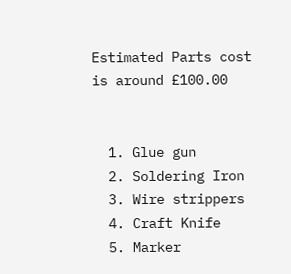Estimated Parts cost is around £100.00


  1. Glue gun
  2. Soldering Iron
  3. Wire strippers
  4. Craft Knife
  5. Marker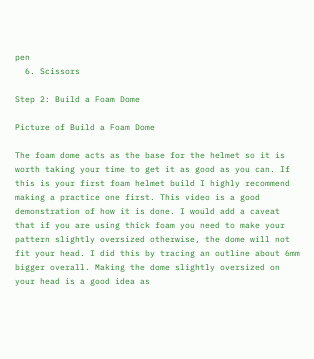pen
  6. Scissors

Step 2: Build a Foam Dome

Picture of Build a Foam Dome

The foam dome acts as the base for the helmet so it is worth taking your time to get it as good as you can. If this is your first foam helmet build I highly recommend making a practice one first. This video is a good demonstration of how it is done. I would add a caveat that if you are using thick foam you need to make your pattern slightly oversized otherwise, the dome will not fit your head. I did this by tracing an outline about 6mm bigger overall. Making the dome slightly oversized on your head is a good idea as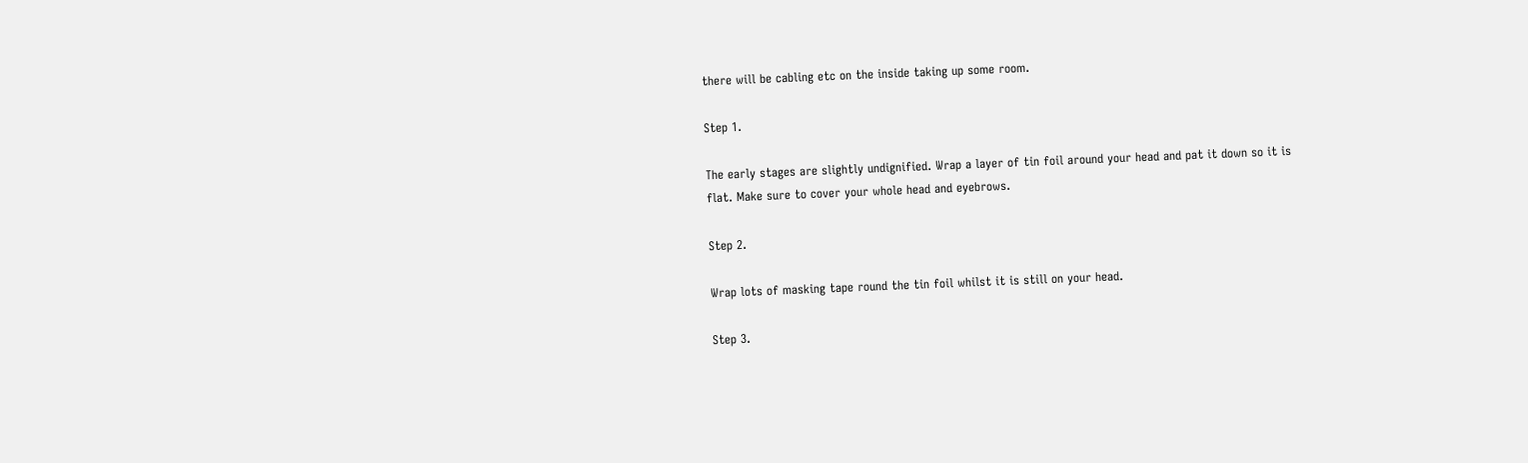there will be cabling etc on the inside taking up some room.

Step 1.

The early stages are slightly undignified. Wrap a layer of tin foil around your head and pat it down so it is flat. Make sure to cover your whole head and eyebrows.

Step 2.

Wrap lots of masking tape round the tin foil whilst it is still on your head.

Step 3.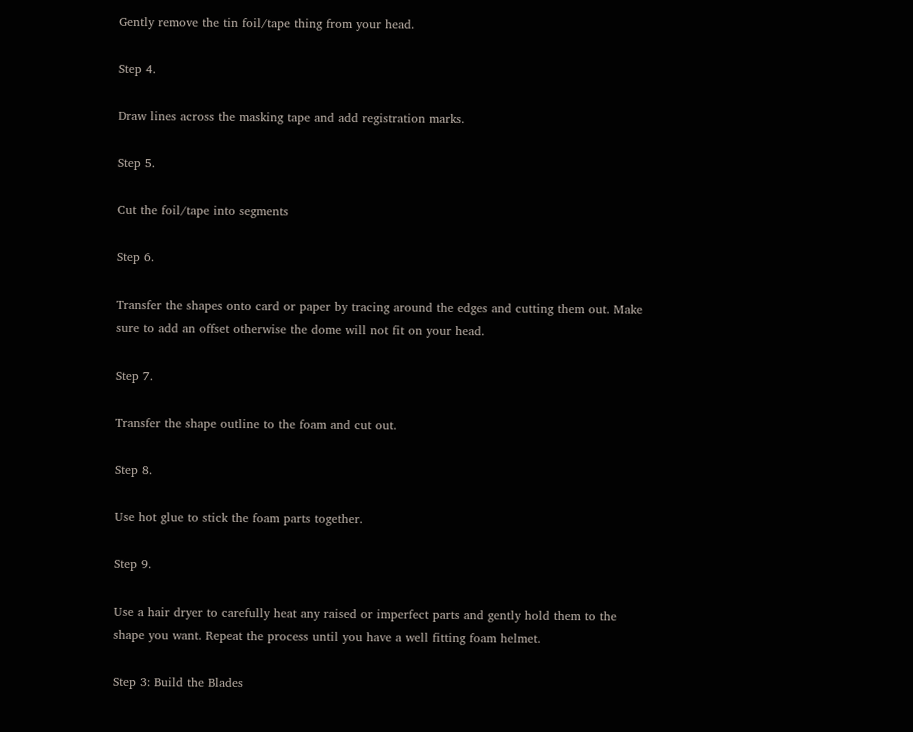Gently remove the tin foil/tape thing from your head.

Step 4.

Draw lines across the masking tape and add registration marks.

Step 5.

Cut the foil/tape into segments

Step 6.

Transfer the shapes onto card or paper by tracing around the edges and cutting them out. Make sure to add an offset otherwise the dome will not fit on your head.

Step 7.

Transfer the shape outline to the foam and cut out.

Step 8.

Use hot glue to stick the foam parts together.

Step 9.

Use a hair dryer to carefully heat any raised or imperfect parts and gently hold them to the shape you want. Repeat the process until you have a well fitting foam helmet.

Step 3: Build the Blades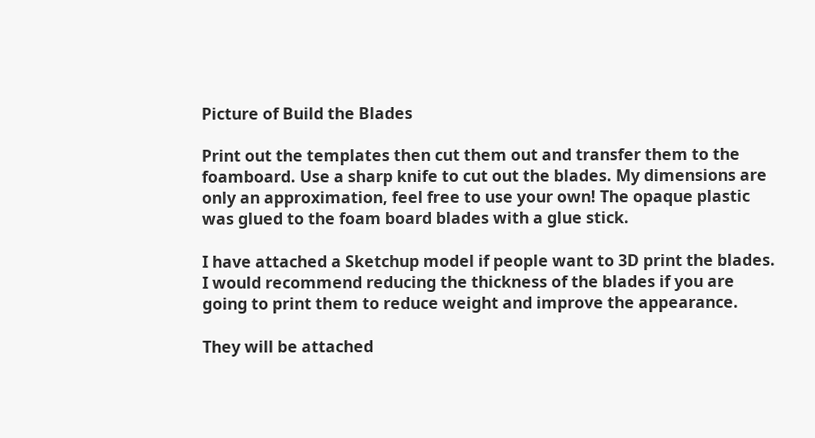Picture of Build the Blades

Print out the templates then cut them out and transfer them to the foamboard. Use a sharp knife to cut out the blades. My dimensions are only an approximation, feel free to use your own! The opaque plastic was glued to the foam board blades with a glue stick.

I have attached a Sketchup model if people want to 3D print the blades. I would recommend reducing the thickness of the blades if you are going to print them to reduce weight and improve the appearance.

They will be attached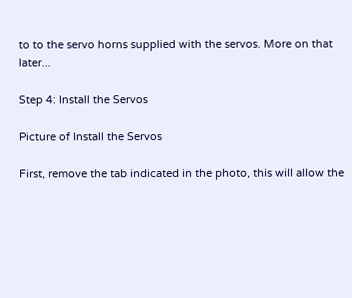to to the servo horns supplied with the servos. More on that later...

Step 4: Install the Servos

Picture of Install the Servos

First, remove the tab indicated in the photo, this will allow the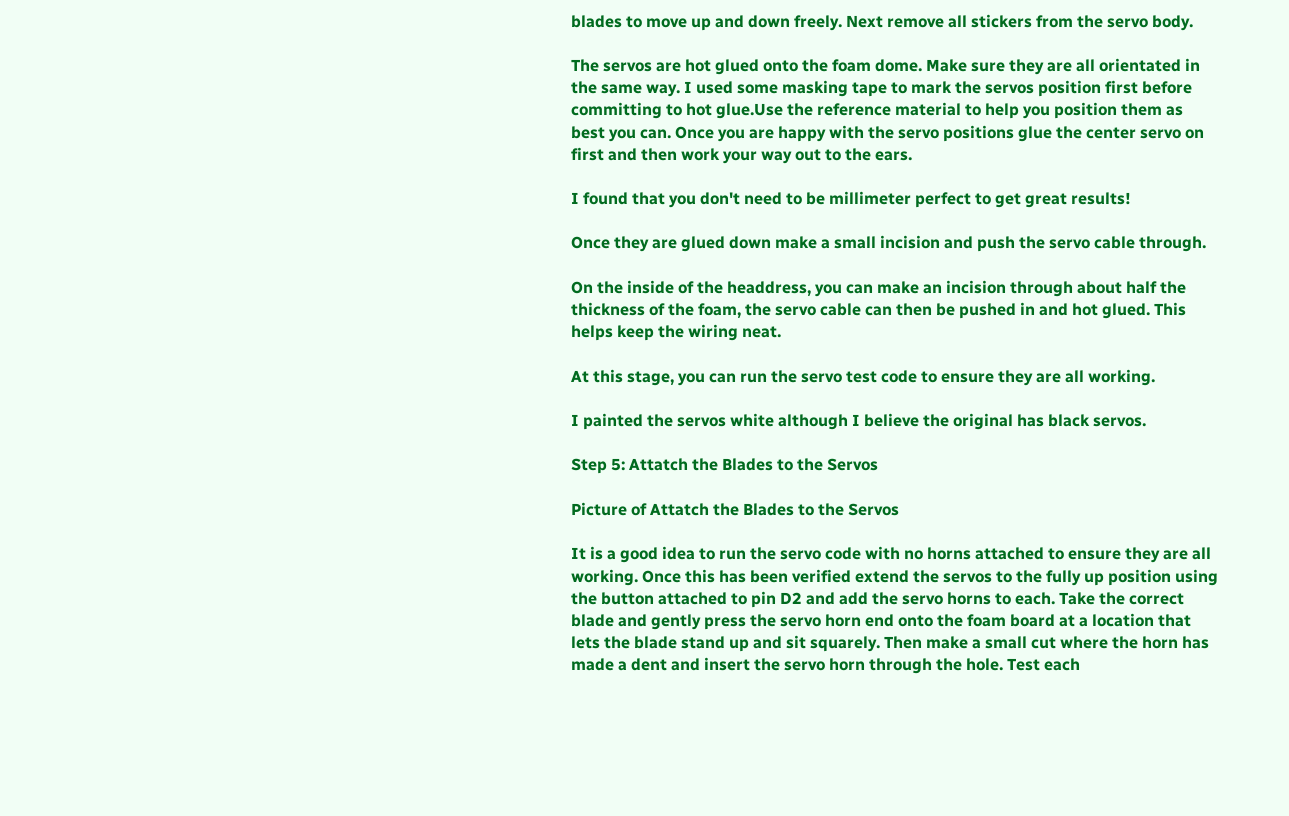blades to move up and down freely. Next remove all stickers from the servo body.

The servos are hot glued onto the foam dome. Make sure they are all orientated in the same way. I used some masking tape to mark the servos position first before committing to hot glue.Use the reference material to help you position them as best you can. Once you are happy with the servo positions glue the center servo on first and then work your way out to the ears.

I found that you don't need to be millimeter perfect to get great results!

Once they are glued down make a small incision and push the servo cable through.

On the inside of the headdress, you can make an incision through about half the thickness of the foam, the servo cable can then be pushed in and hot glued. This helps keep the wiring neat.

At this stage, you can run the servo test code to ensure they are all working.

I painted the servos white although I believe the original has black servos.

Step 5: Attatch the Blades to the Servos

Picture of Attatch the Blades to the Servos

It is a good idea to run the servo code with no horns attached to ensure they are all working. Once this has been verified extend the servos to the fully up position using the button attached to pin D2 and add the servo horns to each. Take the correct blade and gently press the servo horn end onto the foam board at a location that lets the blade stand up and sit squarely. Then make a small cut where the horn has made a dent and insert the servo horn through the hole. Test each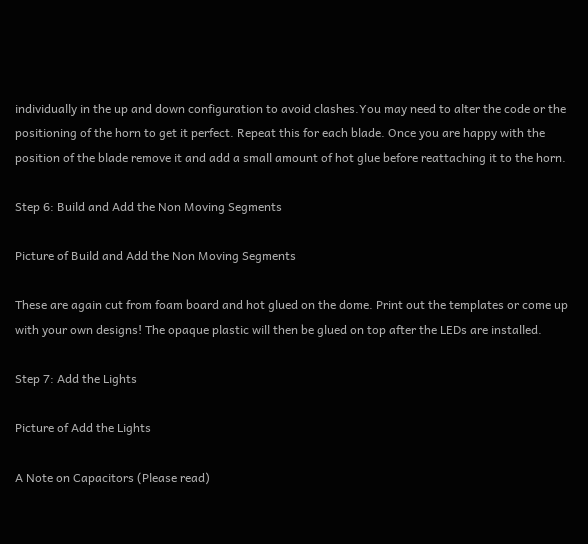individually in the up and down configuration to avoid clashes.You may need to alter the code or the positioning of the horn to get it perfect. Repeat this for each blade. Once you are happy with the position of the blade remove it and add a small amount of hot glue before reattaching it to the horn.

Step 6: Build and Add the Non Moving Segments

Picture of Build and Add the Non Moving Segments

These are again cut from foam board and hot glued on the dome. Print out the templates or come up with your own designs! The opaque plastic will then be glued on top after the LEDs are installed.

Step 7: Add the Lights

Picture of Add the Lights

A Note on Capacitors (Please read)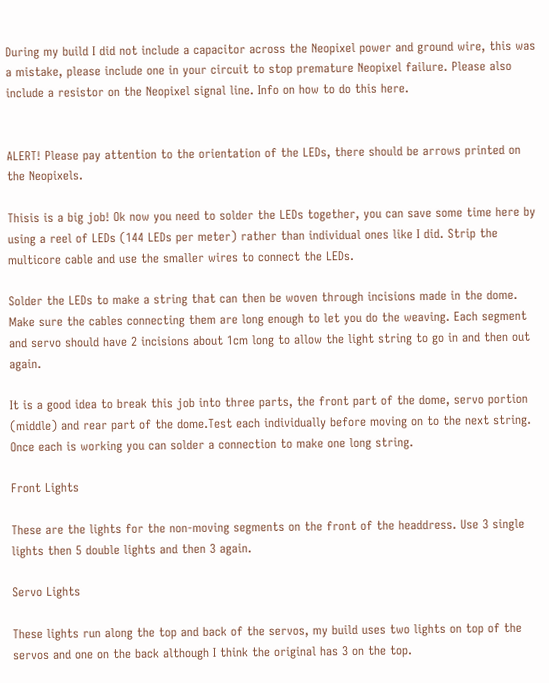During my build I did not include a capacitor across the Neopixel power and ground wire, this was a mistake, please include one in your circuit to stop premature Neopixel failure. Please also include a resistor on the Neopixel signal line. Info on how to do this here.


ALERT! Please pay attention to the orientation of the LEDs, there should be arrows printed on the Neopixels.

Thisis is a big job! Ok now you need to solder the LEDs together, you can save some time here by using a reel of LEDs (144 LEDs per meter) rather than individual ones like I did. Strip the multicore cable and use the smaller wires to connect the LEDs.

Solder the LEDs to make a string that can then be woven through incisions made in the dome. Make sure the cables connecting them are long enough to let you do the weaving. Each segment and servo should have 2 incisions about 1cm long to allow the light string to go in and then out again.

It is a good idea to break this job into three parts, the front part of the dome, servo portion (middle) and rear part of the dome.Test each individually before moving on to the next string. Once each is working you can solder a connection to make one long string.

Front Lights

These are the lights for the non-moving segments on the front of the headdress. Use 3 single lights then 5 double lights and then 3 again.

Servo Lights

These lights run along the top and back of the servos, my build uses two lights on top of the servos and one on the back although I think the original has 3 on the top.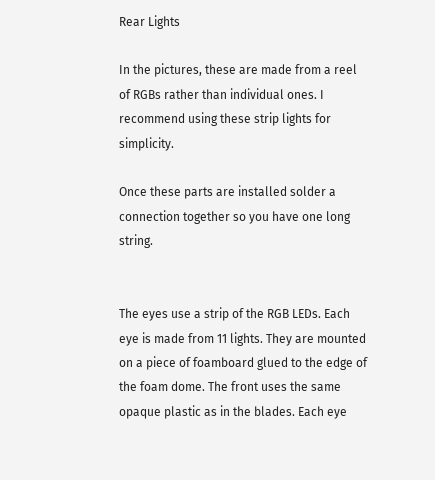Rear Lights

In the pictures, these are made from a reel of RGBs rather than individual ones. I recommend using these strip lights for simplicity.

Once these parts are installed solder a connection together so you have one long string.


The eyes use a strip of the RGB LEDs. Each eye is made from 11 lights. They are mounted on a piece of foamboard glued to the edge of the foam dome. The front uses the same opaque plastic as in the blades. Each eye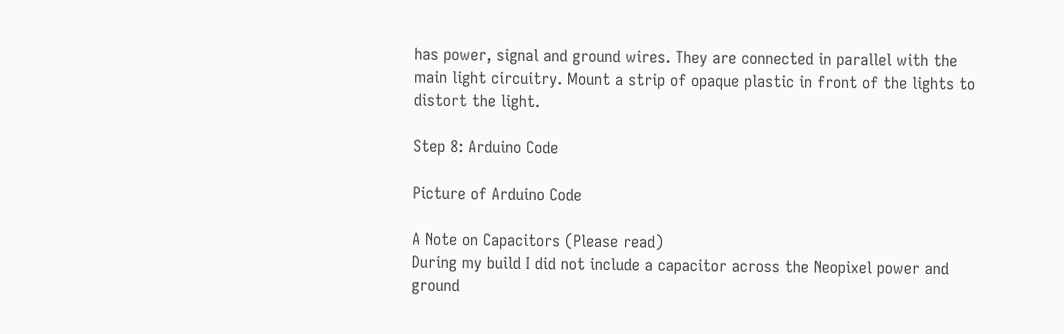has power, signal and ground wires. They are connected in parallel with the main light circuitry. Mount a strip of opaque plastic in front of the lights to distort the light.

Step 8: Arduino Code

Picture of Arduino Code

A Note on Capacitors (Please read)
During my build I did not include a capacitor across the Neopixel power and ground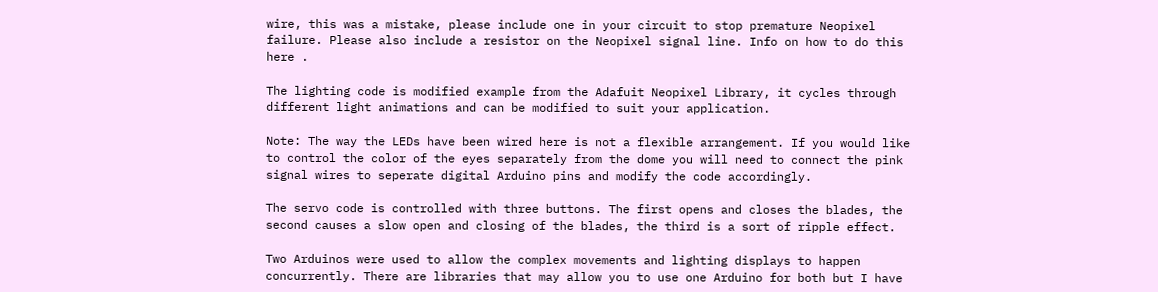wire, this was a mistake, please include one in your circuit to stop premature Neopixel failure. Please also include a resistor on the Neopixel signal line. Info on how to do this
here .

The lighting code is modified example from the Adafuit Neopixel Library, it cycles through different light animations and can be modified to suit your application.

Note: The way the LEDs have been wired here is not a flexible arrangement. If you would like to control the color of the eyes separately from the dome you will need to connect the pink signal wires to seperate digital Arduino pins and modify the code accordingly.

The servo code is controlled with three buttons. The first opens and closes the blades, the second causes a slow open and closing of the blades, the third is a sort of ripple effect.

Two Arduinos were used to allow the complex movements and lighting displays to happen concurrently. There are libraries that may allow you to use one Arduino for both but I have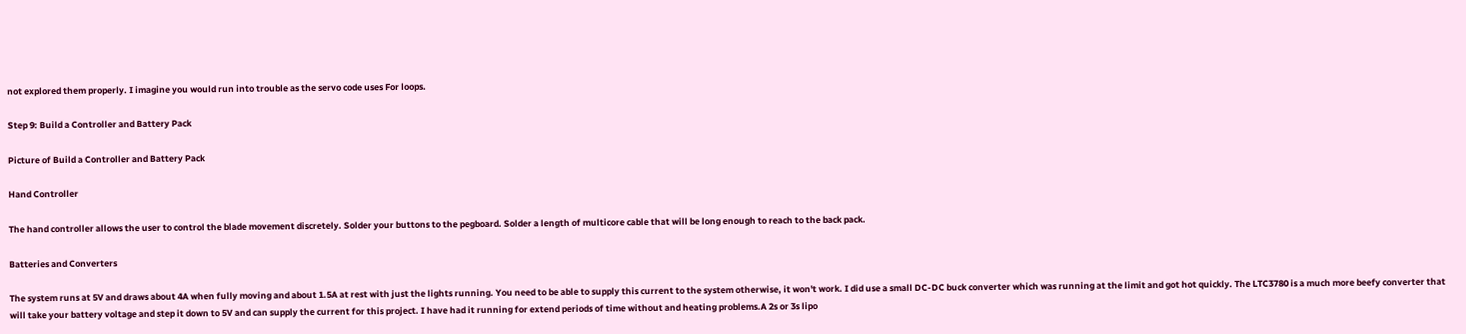not explored them properly. I imagine you would run into trouble as the servo code uses For loops.

Step 9: Build a Controller and Battery Pack

Picture of Build a Controller and Battery Pack

Hand Controller

The hand controller allows the user to control the blade movement discretely. Solder your buttons to the pegboard. Solder a length of multicore cable that will be long enough to reach to the back pack.

Batteries and Converters

The system runs at 5V and draws about 4A when fully moving and about 1.5A at rest with just the lights running. You need to be able to supply this current to the system otherwise, it won't work. I did use a small DC-DC buck converter which was running at the limit and got hot quickly. The LTC3780 is a much more beefy converter that will take your battery voltage and step it down to 5V and can supply the current for this project. I have had it running for extend periods of time without and heating problems.A 2s or 3s lipo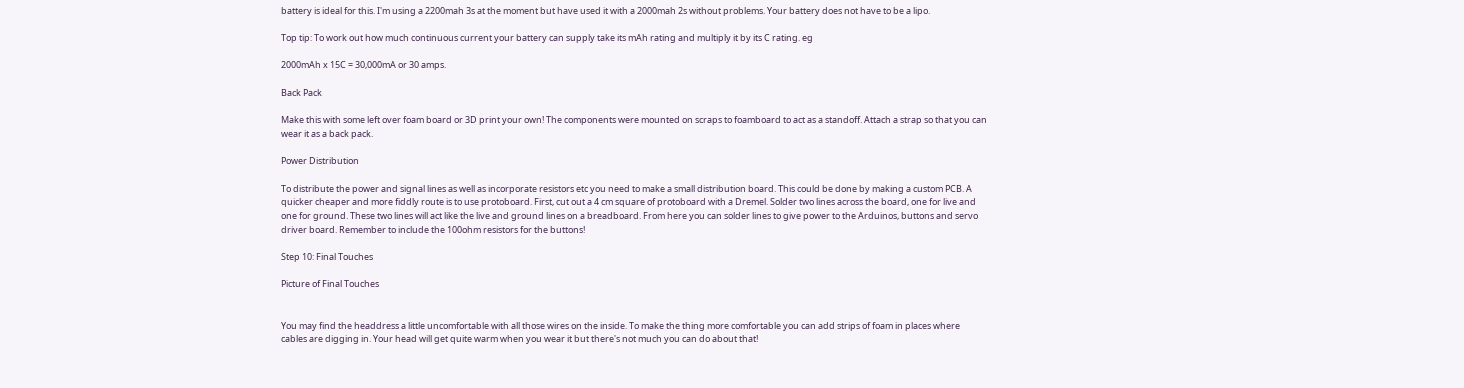battery is ideal for this. I'm using a 2200mah 3s at the moment but have used it with a 2000mah 2s without problems. Your battery does not have to be a lipo.

Top tip: To work out how much continuous current your battery can supply take its mAh rating and multiply it by its C rating. eg

2000mAh x 15C = 30,000mA or 30 amps.

Back Pack

Make this with some left over foam board or 3D print your own! The components were mounted on scraps to foamboard to act as a standoff. Attach a strap so that you can wear it as a back pack.

Power Distribution

To distribute the power and signal lines as well as incorporate resistors etc you need to make a small distribution board. This could be done by making a custom PCB. A quicker cheaper and more fiddly route is to use protoboard. First, cut out a 4 cm square of protoboard with a Dremel. Solder two lines across the board, one for live and one for ground. These two lines will act like the live and ground lines on a breadboard. From here you can solder lines to give power to the Arduinos, buttons and servo driver board. Remember to include the 100ohm resistors for the buttons!

Step 10: Final Touches

Picture of Final Touches


You may find the headdress a little uncomfortable with all those wires on the inside. To make the thing more comfortable you can add strips of foam in places where cables are digging in. Your head will get quite warm when you wear it but there's not much you can do about that!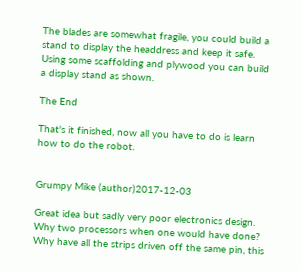The blades are somewhat fragile, you could build a stand to display the headdress and keep it safe. Using some scaffolding and plywood you can build a display stand as shown.

The End

That's it finished, now all you have to do is learn how to do the robot.


Grumpy Mike (author)2017-12-03

Great idea but sadly very poor electronics design. Why two processors when one would have done? Why have all the strips driven off the same pin, this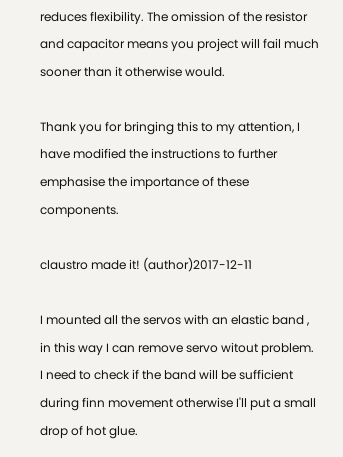reduces flexibility. The omission of the resistor and capacitor means you project will fail much sooner than it otherwise would.

Thank you for bringing this to my attention, I have modified the instructions to further emphasise the importance of these components.

claustro made it! (author)2017-12-11

I mounted all the servos with an elastic band , in this way I can remove servo witout problem. I need to check if the band will be sufficient during finn movement otherwise I'll put a small drop of hot glue.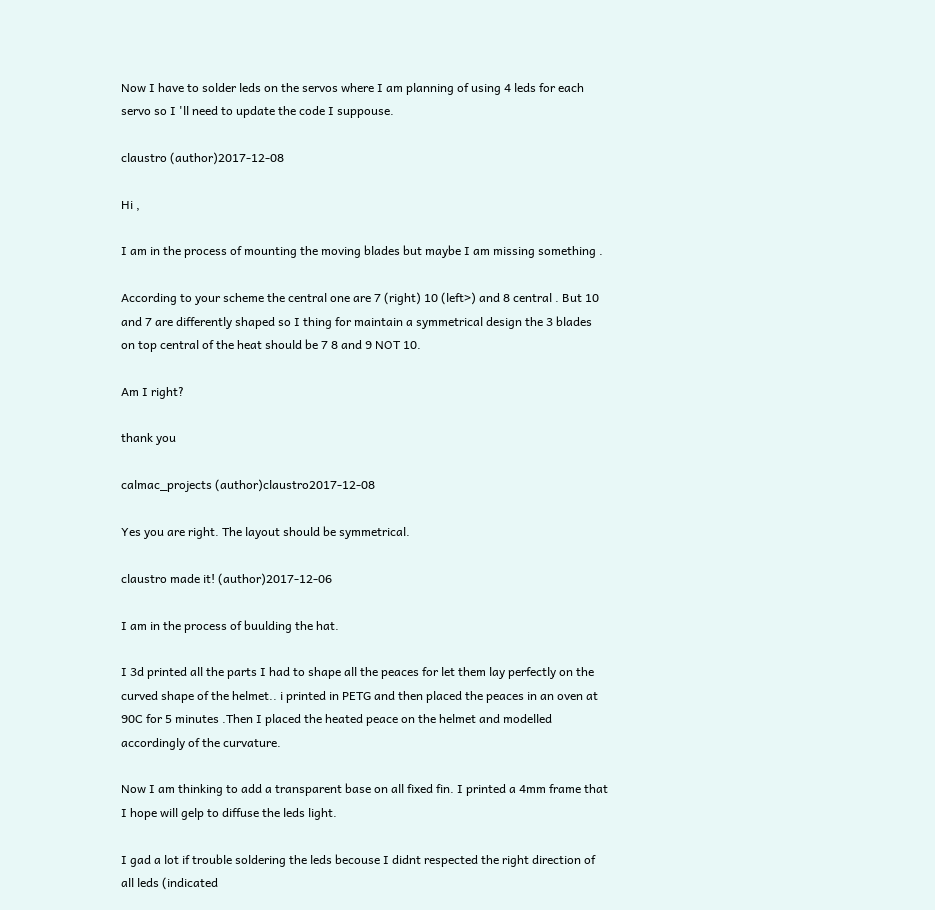Now I have to solder leds on the servos where I am planning of using 4 leds for each servo so I 'll need to update the code I suppouse.

claustro (author)2017-12-08

Hi ,

I am in the process of mounting the moving blades but maybe I am missing something .

According to your scheme the central one are 7 (right) 10 (left>) and 8 central . But 10 and 7 are differently shaped so I thing for maintain a symmetrical design the 3 blades on top central of the heat should be 7 8 and 9 NOT 10.

Am I right?

thank you

calmac_projects (author)claustro2017-12-08

Yes you are right. The layout should be symmetrical.

claustro made it! (author)2017-12-06

I am in the process of buulding the hat.

I 3d printed all the parts I had to shape all the peaces for let them lay perfectly on the curved shape of the helmet.. i printed in PETG and then placed the peaces in an oven at 90C for 5 minutes .Then I placed the heated peace on the helmet and modelled accordingly of the curvature.

Now I am thinking to add a transparent base on all fixed fin. I printed a 4mm frame that I hope will gelp to diffuse the leds light.

I gad a lot if trouble soldering the leds becouse I didnt respected the right direction of all leds (indicated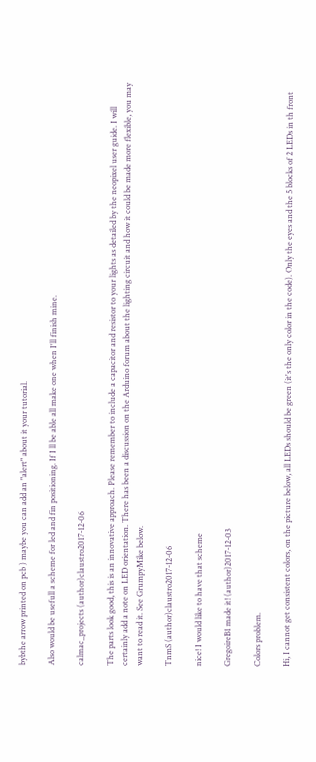bybthe arrow printed on pcb ) maybe you can add an "alert" about it your tutorial.

Also would be usefull a scheme for led and fin positioning. If I ll be able all make one when I'll finish mine.

calmac_projects (author)claustro2017-12-06

The parts look good, this is an innovative approach. Please remember to include a capacitor and resistor to your lights as detailed by the neopixel user guide. I will certainly add a note on LED orientation. There has been a discussion on the Arduino forum about the lighting circuit and how it could be made more flexible, you may want to read it. See GrumpyMike below.

TnmS (author)claustro2017-12-06

nice! I would like to have that scheme

GregoireB1 made it! (author)2017-12-03

Colors problem.

Hi, I cannot get consistent colors, on the picture below, all LEDs should be green (it's the only color in the code). Only the eyes and the 5 blocks of 2 LEDs in th front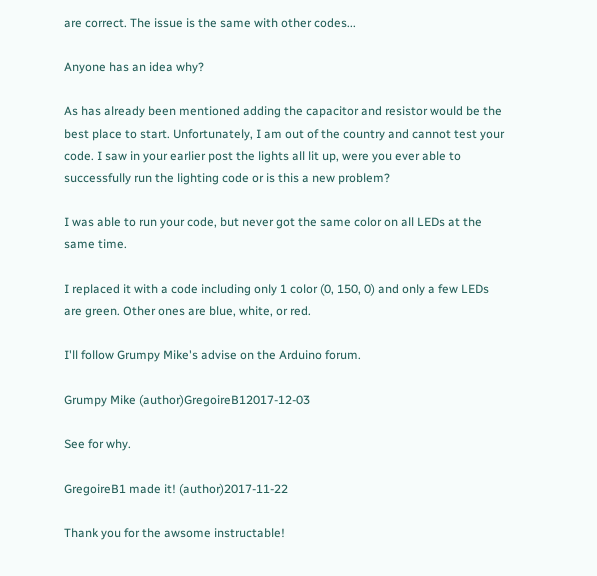are correct. The issue is the same with other codes...

Anyone has an idea why?

As has already been mentioned adding the capacitor and resistor would be the best place to start. Unfortunately, I am out of the country and cannot test your code. I saw in your earlier post the lights all lit up, were you ever able to successfully run the lighting code or is this a new problem?

I was able to run your code, but never got the same color on all LEDs at the same time.

I replaced it with a code including only 1 color (0, 150, 0) and only a few LEDs are green. Other ones are blue, white, or red.

I'll follow Grumpy Mike's advise on the Arduino forum.

Grumpy Mike (author)GregoireB12017-12-03

See for why.

GregoireB1 made it! (author)2017-11-22

Thank you for the awsome instructable!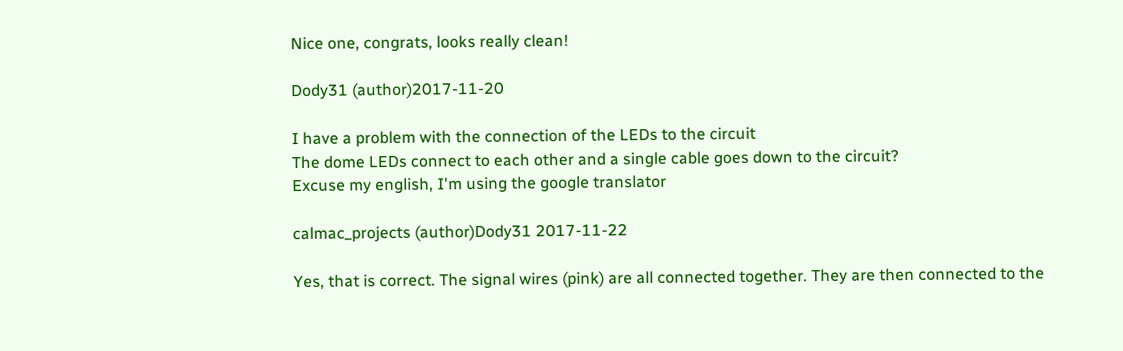Nice one, congrats, looks really clean!

Dody31 (author)2017-11-20

I have a problem with the connection of the LEDs to the circuit
The dome LEDs connect to each other and a single cable goes down to the circuit?
Excuse my english, I'm using the google translator

calmac_projects (author)Dody31 2017-11-22

Yes, that is correct. The signal wires (pink) are all connected together. They are then connected to the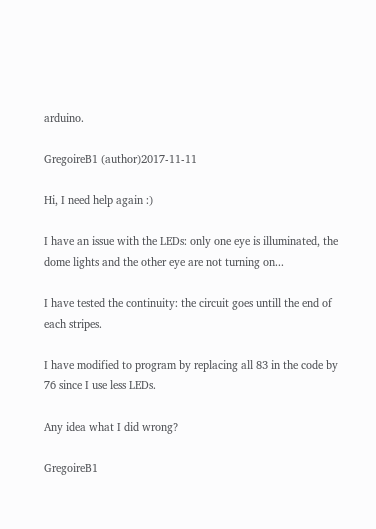arduino.

GregoireB1 (author)2017-11-11

Hi, I need help again :)

I have an issue with the LEDs: only one eye is illuminated, the dome lights and the other eye are not turning on...

I have tested the continuity: the circuit goes untill the end of each stripes.

I have modified to program by replacing all 83 in the code by 76 since I use less LEDs.

Any idea what I did wrong?

GregoireB1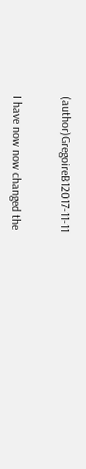(author)GregoireB12017-11-11


I have now now changed the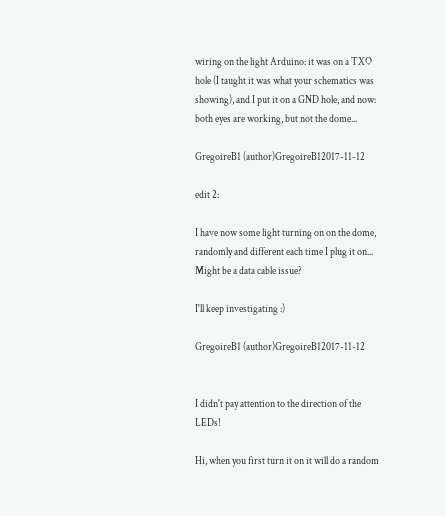wiring on the light Arduino: it was on a TXO hole (I taught it was what your schematics was showing), and I put it on a GND hole, and now: both eyes are working, but not the dome...

GregoireB1 (author)GregoireB12017-11-12

edit 2:

I have now some light turning on on the dome, randomly and different each time I plug it on... Might be a data cable issue?

I'll keep investigating :)

GregoireB1 (author)GregoireB12017-11-12


I didn't pay attention to the direction of the LEDs!

Hi, when you first turn it on it will do a random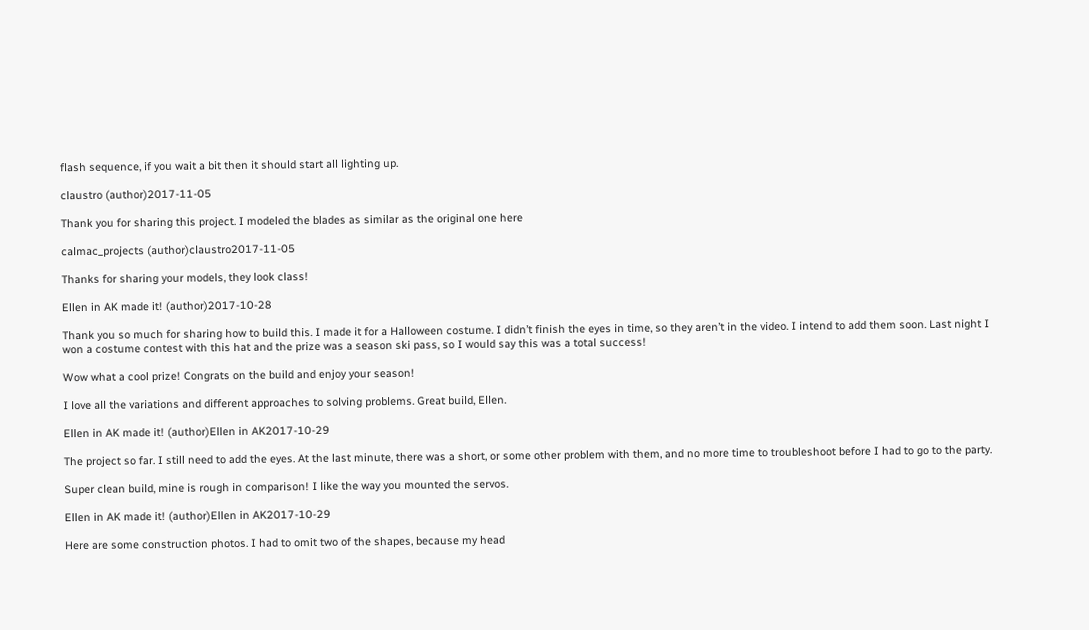flash sequence, if you wait a bit then it should start all lighting up.

claustro (author)2017-11-05

Thank you for sharing this project. I modeled the blades as similar as the original one here

calmac_projects (author)claustro2017-11-05

Thanks for sharing your models, they look class!

Ellen in AK made it! (author)2017-10-28

Thank you so much for sharing how to build this. I made it for a Halloween costume. I didn’t finish the eyes in time, so they aren’t in the video. I intend to add them soon. Last night I won a costume contest with this hat and the prize was a season ski pass, so I would say this was a total success!

Wow what a cool prize! Congrats on the build and enjoy your season!

I love all the variations and different approaches to solving problems. Great build, Ellen.

Ellen in AK made it! (author)Ellen in AK2017-10-29

The project so far. I still need to add the eyes. At the last minute, there was a short, or some other problem with them, and no more time to troubleshoot before I had to go to the party.

Super clean build, mine is rough in comparison! I like the way you mounted the servos.

Ellen in AK made it! (author)Ellen in AK2017-10-29

Here are some construction photos. I had to omit two of the shapes, because my head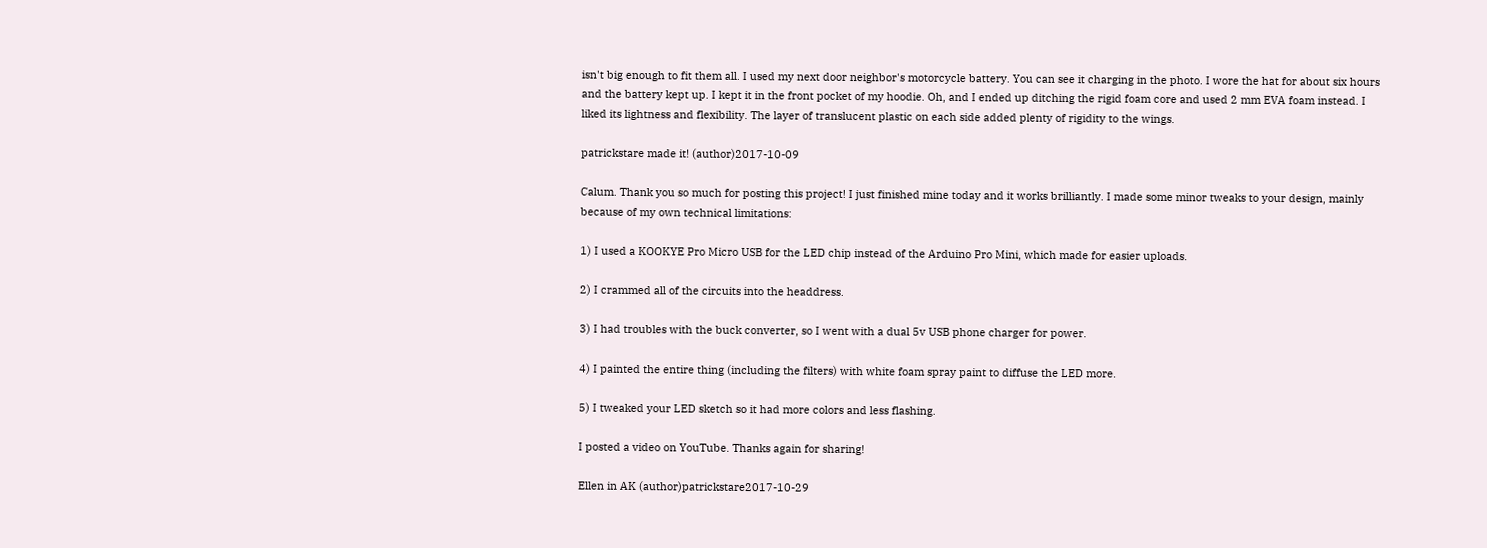isn't big enough to fit them all. I used my next door neighbor's motorcycle battery. You can see it charging in the photo. I wore the hat for about six hours and the battery kept up. I kept it in the front pocket of my hoodie. Oh, and I ended up ditching the rigid foam core and used 2 mm EVA foam instead. I liked its lightness and flexibility. The layer of translucent plastic on each side added plenty of rigidity to the wings.

patrickstare made it! (author)2017-10-09

Calum. Thank you so much for posting this project! I just finished mine today and it works brilliantly. I made some minor tweaks to your design, mainly because of my own technical limitations:

1) I used a KOOKYE Pro Micro USB for the LED chip instead of the Arduino Pro Mini, which made for easier uploads.

2) I crammed all of the circuits into the headdress.

3) I had troubles with the buck converter, so I went with a dual 5v USB phone charger for power.

4) I painted the entire thing (including the filters) with white foam spray paint to diffuse the LED more.

5) I tweaked your LED sketch so it had more colors and less flashing.

I posted a video on YouTube. Thanks again for sharing!

Ellen in AK (author)patrickstare2017-10-29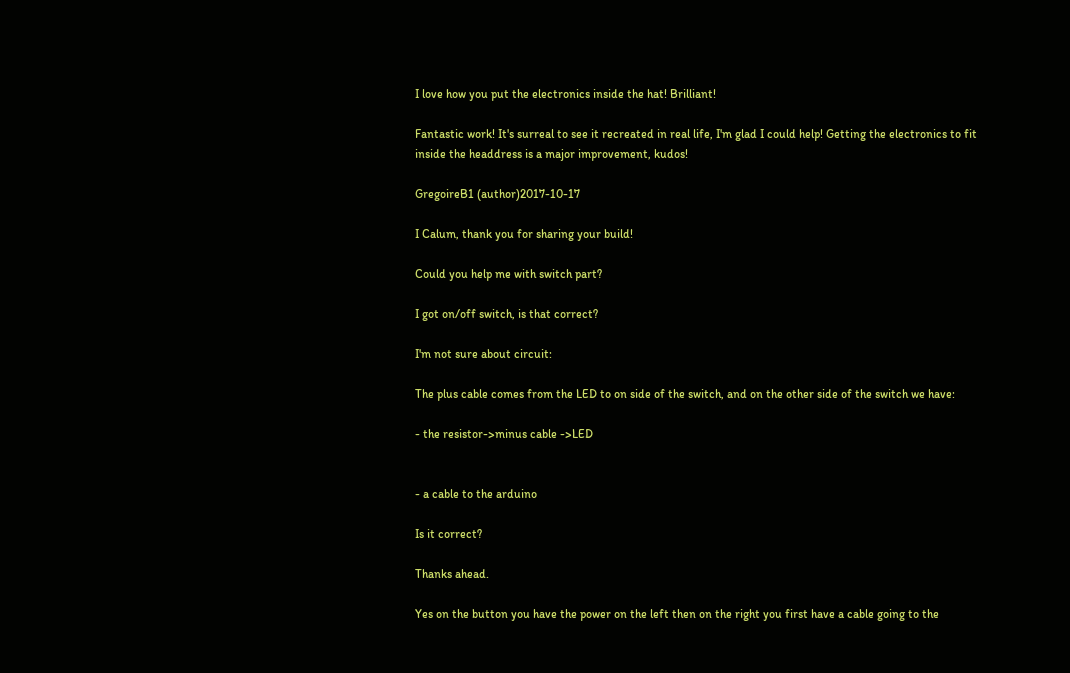I love how you put the electronics inside the hat! Brilliant!

Fantastic work! It's surreal to see it recreated in real life, I'm glad I could help! Getting the electronics to fit inside the headdress is a major improvement, kudos!

GregoireB1 (author)2017-10-17

I Calum, thank you for sharing your build!

Could you help me with switch part?

I got on/off switch, is that correct?

I'm not sure about circuit:

The plus cable comes from the LED to on side of the switch, and on the other side of the switch we have:

- the resistor->minus cable ->LED


- a cable to the arduino

Is it correct?

Thanks ahead.

Yes on the button you have the power on the left then on the right you first have a cable going to the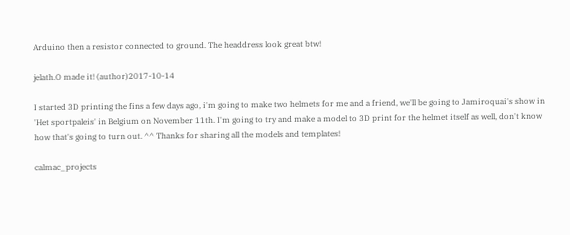Arduino then a resistor connected to ground. The headdress look great btw!

jelath.O made it! (author)2017-10-14

I started 3D printing the fins a few days ago, i'm going to make two helmets for me and a friend, we'll be going to Jamiroquai's show in 'Het sportpaleis' in Belgium on November 11th. I'm going to try and make a model to 3D print for the helmet itself as well, don't know how that's going to turn out. ^^ Thanks for sharing all the models and templates!

calmac_projects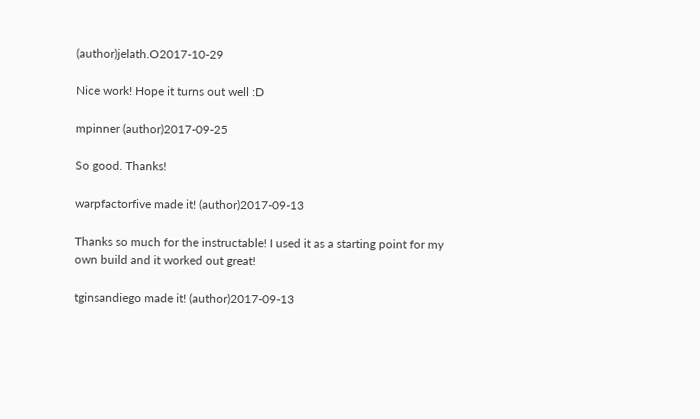(author)jelath.O2017-10-29

Nice work! Hope it turns out well :D

mpinner (author)2017-09-25

So good. Thanks!

warpfactorfive made it! (author)2017-09-13

Thanks so much for the instructable! I used it as a starting point for my own build and it worked out great!

tginsandiego made it! (author)2017-09-13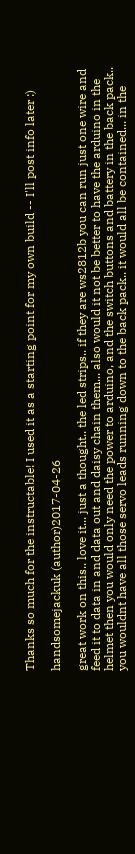Thanks so much for the instructable! I used it as a starting point for my own build -- I'll post info later :)

handsomejackuk (author)2017-04-26

great work on this.. love it... just a thought.. the led strips.. if they are ws2812b you can run just one wire and feed it to data in and data out and daisy chain them... also would it not be better to have the arduino in the helmet then you would only need the power to arduino, and the switch buttons and battery in the back pack.. you wouldnt have all those servo leads running down to the back pack.. it would all be contained... in the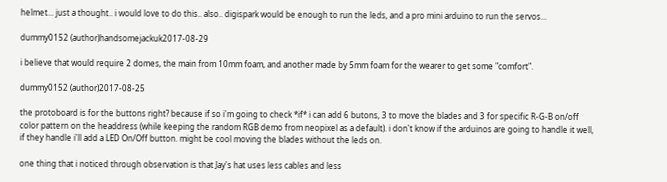helmet... just a thought.. i would love to do this.. also.. digispark would be enough to run the leds, and a pro mini arduino to run the servos...

dummy0152 (author)handsomejackuk2017-08-29

i believe that would require 2 domes, the main from 10mm foam, and another made by 5mm foam for the wearer to get some "comfort".

dummy0152 (author)2017-08-25

the protoboard is for the buttons right? because if so i'm going to check *if* i can add 6 butons, 3 to move the blades and 3 for specific R-G-B on/off color pattern on the headdress (while keeping the random RGB demo from neopixel as a default). i don't know if the arduinos are going to handle it well, if they handle i'll add a LED On/Off button. might be cool moving the blades without the leds on.

one thing that i noticed through observation is that Jay's hat uses less cables and less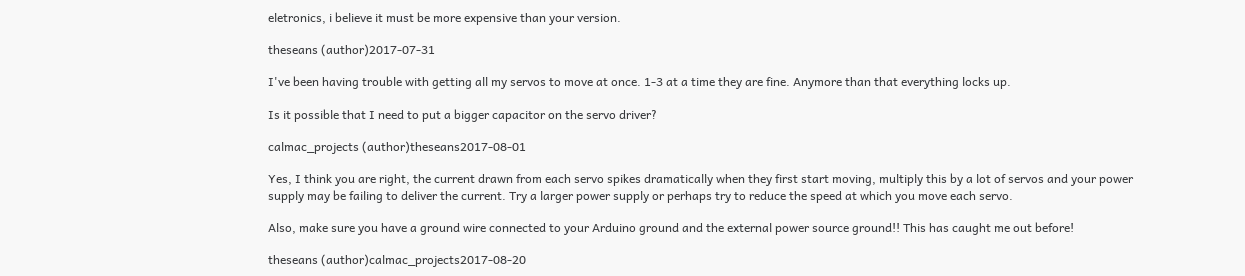eletronics, i believe it must be more expensive than your version.

theseans (author)2017-07-31

I've been having trouble with getting all my servos to move at once. 1-3 at a time they are fine. Anymore than that everything locks up.

Is it possible that I need to put a bigger capacitor on the servo driver?

calmac_projects (author)theseans2017-08-01

Yes, I think you are right, the current drawn from each servo spikes dramatically when they first start moving, multiply this by a lot of servos and your power supply may be failing to deliver the current. Try a larger power supply or perhaps try to reduce the speed at which you move each servo.

Also, make sure you have a ground wire connected to your Arduino ground and the external power source ground!! This has caught me out before!

theseans (author)calmac_projects2017-08-20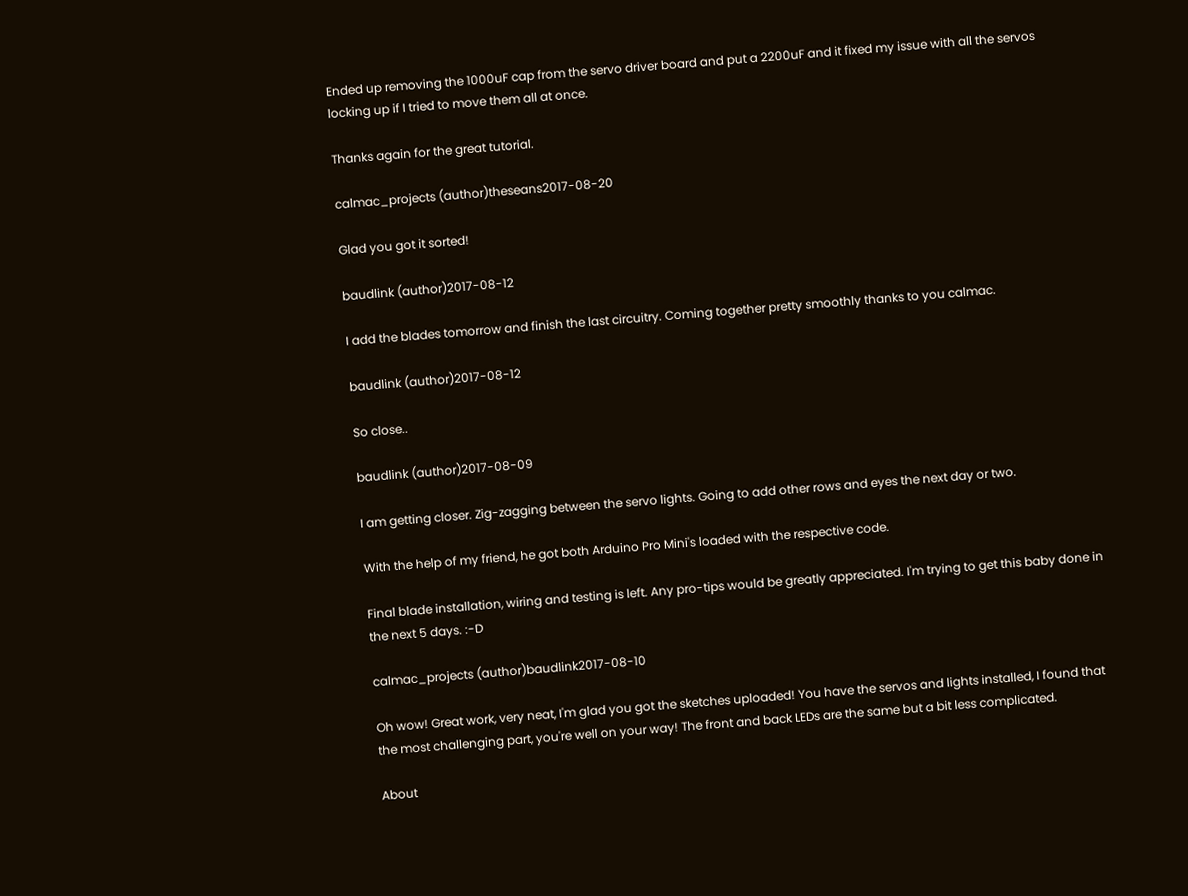Ended up removing the 1000uF cap from the servo driver board and put a 2200uF and it fixed my issue with all the servos locking up if I tried to move them all at once.

Thanks again for the great tutorial.

calmac_projects (author)theseans2017-08-20

Glad you got it sorted!

baudlink (author)2017-08-12

I add the blades tomorrow and finish the last circuitry. Coming together pretty smoothly thanks to you calmac.

baudlink (author)2017-08-12

So close..

baudlink (author)2017-08-09

I am getting closer. Zig-zagging between the servo lights. Going to add other rows and eyes the next day or two.

With the help of my friend, he got both Arduino Pro Mini's loaded with the respective code.

Final blade installation, wiring and testing is left. Any pro-tips would be greatly appreciated. I'm trying to get this baby done in the next 5 days. :-D

calmac_projects (author)baudlink2017-08-10

Oh wow! Great work, very neat, I'm glad you got the sketches uploaded! You have the servos and lights installed, I found that the most challenging part, you're well on your way! The front and back LEDs are the same but a bit less complicated.

About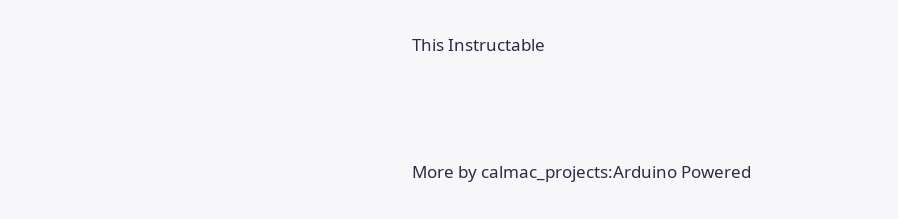This Instructable




More by calmac_projects:Arduino Powered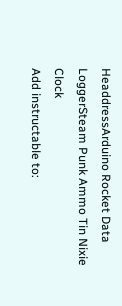HeaddressArduino Rocket Data LoggerSteam Punk Ammo Tin Nixie Clock
Add instructable to: